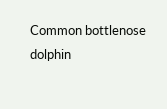Common bottlenose dolphin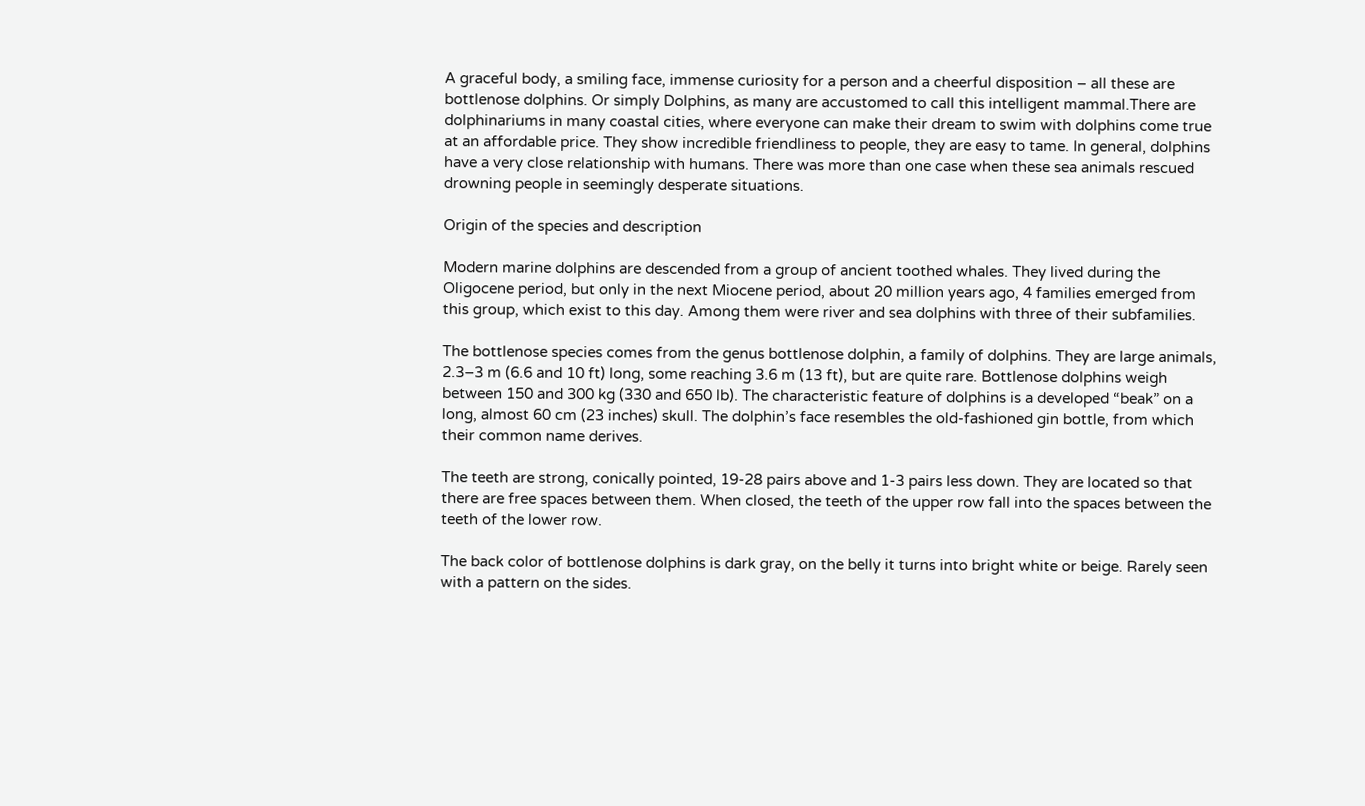A graceful body, a smiling face, immense curiosity for a person and a cheerful disposition – all these are bottlenose dolphins. Or simply Dolphins, as many are accustomed to call this intelligent mammal.There are dolphinariums in many coastal cities, where everyone can make their dream to swim with dolphins come true at an affordable price. They show incredible friendliness to people, they are easy to tame. In general, dolphins have a very close relationship with humans. There was more than one case when these sea animals rescued drowning people in seemingly desperate situations.

Origin of the species and description

Modern marine dolphins are descended from a group of ancient toothed whales. They lived during the Oligocene period, but only in the next Miocene period, about 20 million years ago, 4 families emerged from this group, which exist to this day. Among them were river and sea dolphins with three of their subfamilies.

The bottlenose species comes from the genus bottlenose dolphin, a family of dolphins. They are large animals, 2.3–3 m (6.6 and 10 ft) long, some reaching 3.6 m (13 ft), but are quite rare. Bottlenose dolphins weigh between 150 and 300 kg (330 and 650 lb). The characteristic feature of dolphins is a developed “beak” on a long, almost 60 cm (23 inches) skull. The dolphin’s face resembles the old-fashioned gin bottle, from which their common name derives.

The teeth are strong, conically pointed, 19-28 pairs above and 1-3 pairs less down. They are located so that there are free spaces between them. When closed, the teeth of the upper row fall into the spaces between the teeth of the lower row.

The back color of bottlenose dolphins is dark gray, on the belly it turns into bright white or beige. Rarely seen with a pattern on the sides.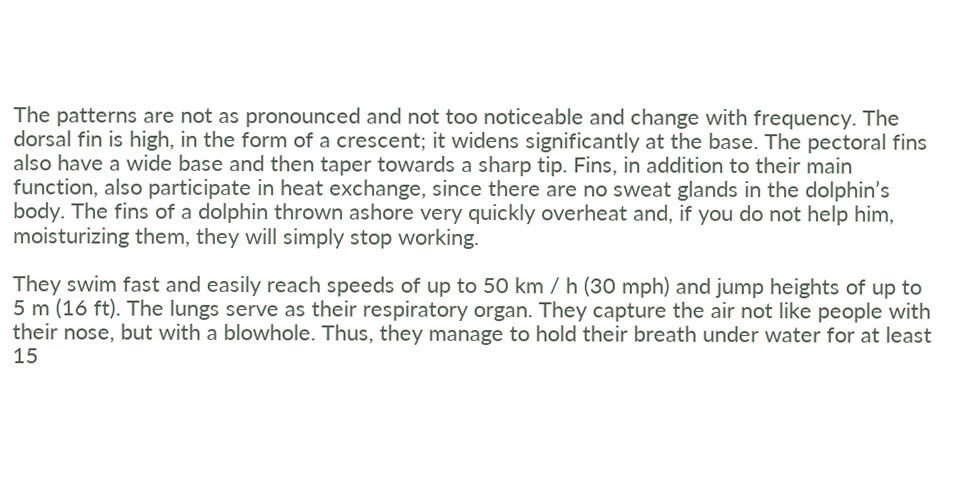The patterns are not as pronounced and not too noticeable and change with frequency. The dorsal fin is high, in the form of a crescent; it widens significantly at the base. The pectoral fins also have a wide base and then taper towards a sharp tip. Fins, in addition to their main function, also participate in heat exchange, since there are no sweat glands in the dolphin’s body. The fins of a dolphin thrown ashore very quickly overheat and, if you do not help him, moisturizing them, they will simply stop working.

They swim fast and easily reach speeds of up to 50 km / h (30 mph) and jump heights of up to 5 m (16 ft). The lungs serve as their respiratory organ. They capture the air not like people with their nose, but with a blowhole. Thus, they manage to hold their breath under water for at least 15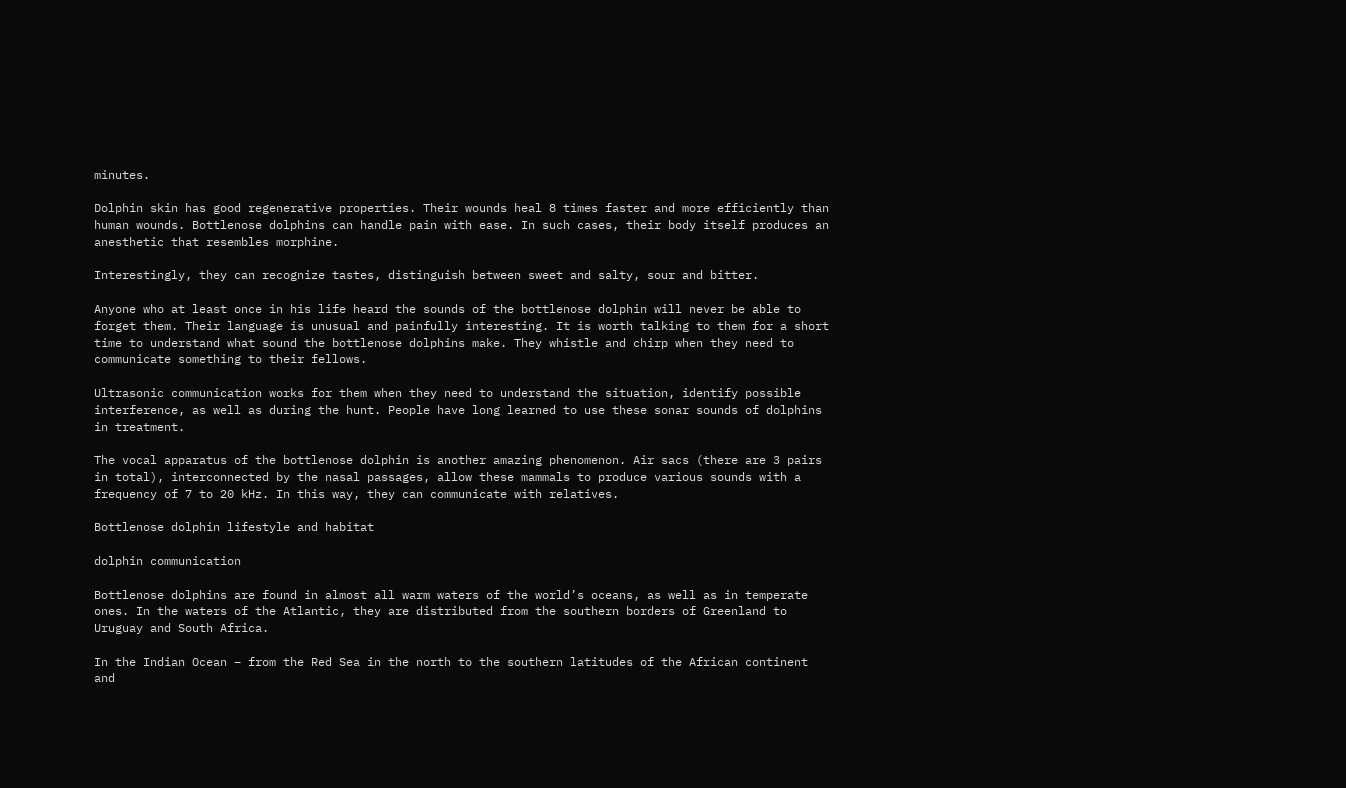minutes.

Dolphin skin has good regenerative properties. Their wounds heal 8 times faster and more efficiently than human wounds. Bottlenose dolphins can handle pain with ease. In such cases, their body itself produces an anesthetic that resembles morphine.

Interestingly, they can recognize tastes, distinguish between sweet and salty, sour and bitter.

Anyone who at least once in his life heard the sounds of the bottlenose dolphin will never be able to forget them. Their language is unusual and painfully interesting. It is worth talking to them for a short time to understand what sound the bottlenose dolphins make. They whistle and chirp when they need to communicate something to their fellows.

Ultrasonic communication works for them when they need to understand the situation, identify possible interference, as well as during the hunt. People have long learned to use these sonar sounds of dolphins in treatment.

The vocal apparatus of the bottlenose dolphin is another amazing phenomenon. Air sacs (there are 3 pairs in total), interconnected by the nasal passages, allow these mammals to produce various sounds with a frequency of 7 to 20 kHz. In this way, they can communicate with relatives.

Bottlenose dolphin lifestyle and habitat

dolphin communication

Bottlenose dolphins are found in almost all warm waters of the world’s oceans, as well as in temperate ones. In the waters of the Atlantic, they are distributed from the southern borders of Greenland to Uruguay and South Africa.

In the Indian Ocean – from the Red Sea in the north to the southern latitudes of the African continent and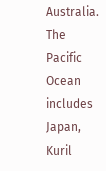Australia. The Pacific Ocean includes Japan, Kuril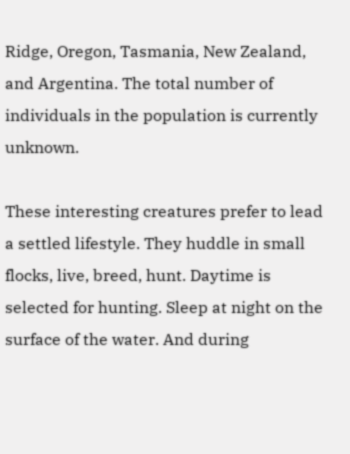Ridge, Oregon, Tasmania, New Zealand, and Argentina. The total number of individuals in the population is currently unknown.

These interesting creatures prefer to lead a settled lifestyle. They huddle in small flocks, live, breed, hunt. Daytime is selected for hunting. Sleep at night on the surface of the water. And during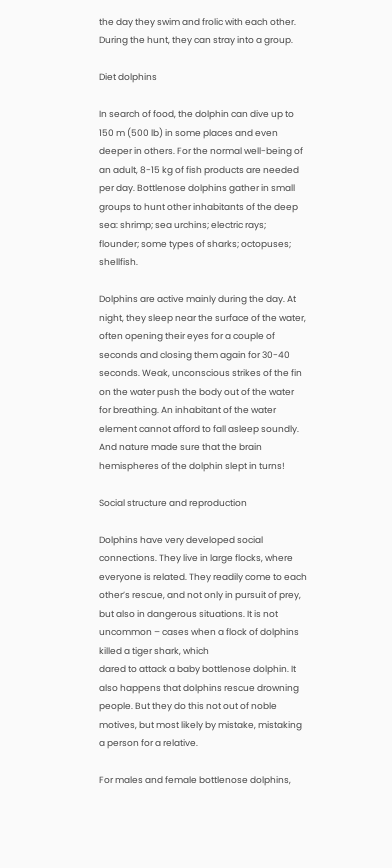the day they swim and frolic with each other. During the hunt, they can stray into a group.

Diet dolphins

In search of food, the dolphin can dive up to 150 m (500 lb) in some places and even deeper in others. For the normal well-being of an adult, 8-15 kg of fish products are needed per day. Bottlenose dolphins gather in small groups to hunt other inhabitants of the deep sea: shrimp; sea urchins; electric rays; flounder; some types of sharks; octopuses; shellfish.

Dolphins are active mainly during the day. At night, they sleep near the surface of the water, often opening their eyes for a couple of seconds and closing them again for 30-40 seconds. Weak, unconscious strikes of the fin on the water push the body out of the water for breathing. An inhabitant of the water element cannot afford to fall asleep soundly. And nature made sure that the brain hemispheres of the dolphin slept in turns!

Social structure and reproduction

Dolphins have very developed social connections. They live in large flocks, where everyone is related. They readily come to each other’s rescue, and not only in pursuit of prey, but also in dangerous situations. It is not uncommon – cases when a flock of dolphins killed a tiger shark, which
dared to attack a baby bottlenose dolphin. It also happens that dolphins rescue drowning people. But they do this not out of noble motives, but most likely by mistake, mistaking a person for a relative.

For males and female bottlenose dolphins,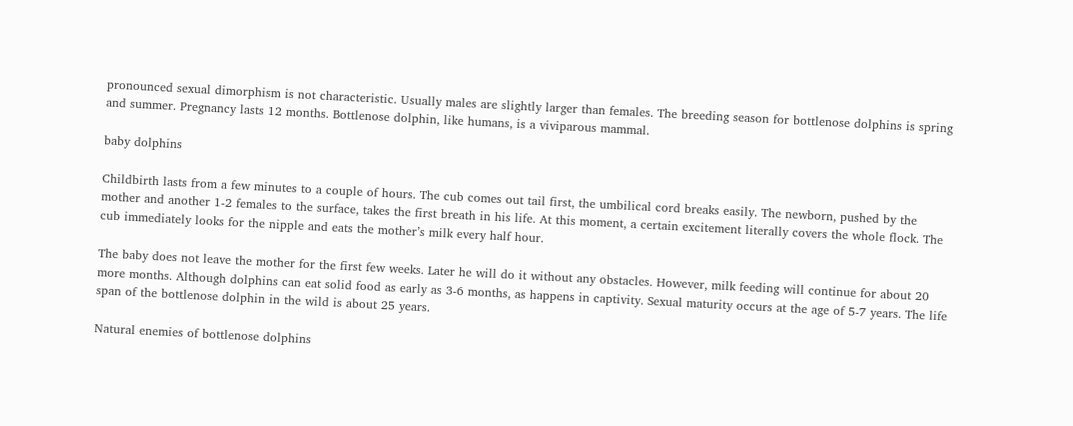pronounced sexual dimorphism is not characteristic. Usually males are slightly larger than females. The breeding season for bottlenose dolphins is spring and summer. Pregnancy lasts 12 months. Bottlenose dolphin, like humans, is a viviparous mammal.

baby dolphins

Childbirth lasts from a few minutes to a couple of hours. The cub comes out tail first, the umbilical cord breaks easily. The newborn, pushed by the mother and another 1-2 females to the surface, takes the first breath in his life. At this moment, a certain excitement literally covers the whole flock. The cub immediately looks for the nipple and eats the mother’s milk every half hour.

The baby does not leave the mother for the first few weeks. Later he will do it without any obstacles. However, milk feeding will continue for about 20 more months. Although dolphins can eat solid food as early as 3-6 months, as happens in captivity. Sexual maturity occurs at the age of 5-7 years. The life span of the bottlenose dolphin in the wild is about 25 years.

Natural enemies of bottlenose dolphins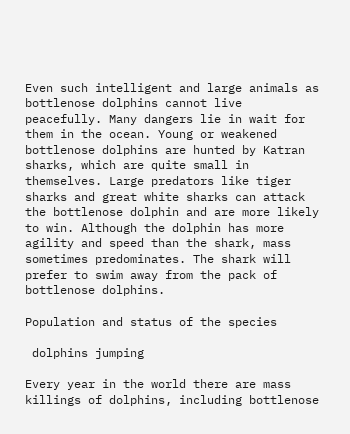Even such intelligent and large animals as bottlenose dolphins cannot live peacefully. Many dangers lie in wait for them in the ocean. Young or weakened bottlenose dolphins are hunted by Katran sharks, which are quite small in themselves. Large predators like tiger sharks and great white sharks can attack the bottlenose dolphin and are more likely to win. Although the dolphin has more agility and speed than the shark, mass sometimes predominates. The shark will prefer to swim away from the pack of bottlenose dolphins.

Population and status of the species

 dolphins jumping

Every year in the world there are mass killings of dolphins, including bottlenose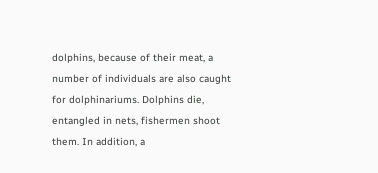dolphins, because of their meat, a number of individuals are also caught for dolphinariums. Dolphins die, entangled in nets, fishermen shoot them. In addition, a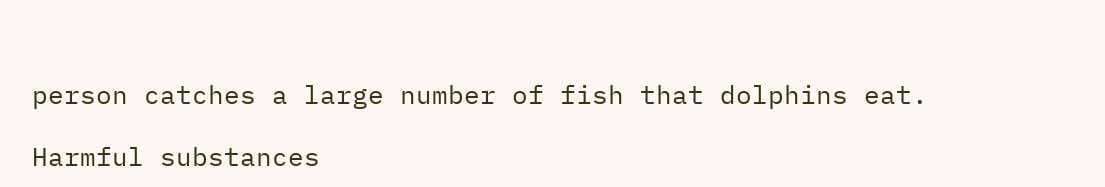person catches a large number of fish that dolphins eat.

Harmful substances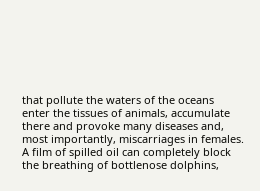that pollute the waters of the oceans enter the tissues of animals, accumulate there and provoke many diseases and, most importantly, miscarriages in females. A film of spilled oil can completely block the breathing of bottlenose dolphins,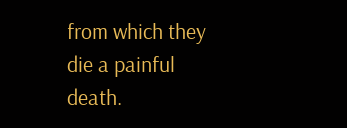from which they die a painful death.